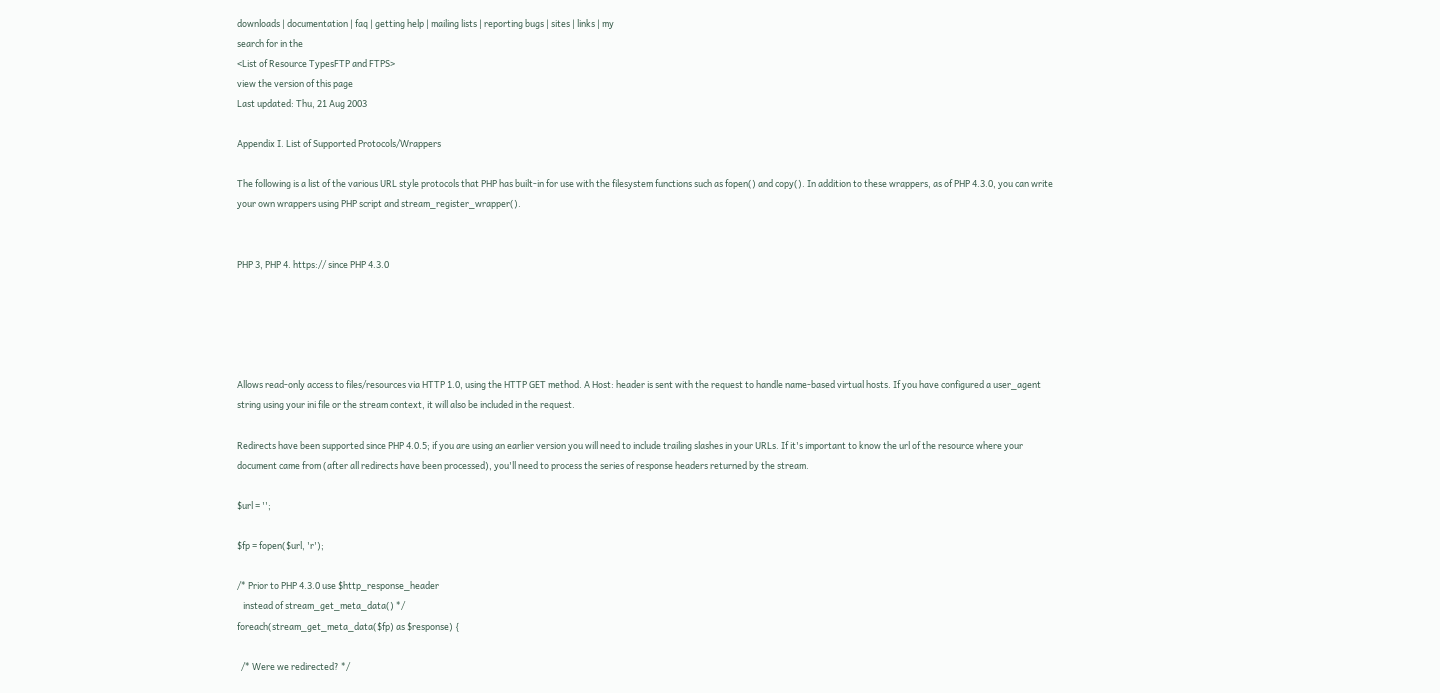downloads | documentation | faq | getting help | mailing lists | reporting bugs | sites | links | my
search for in the
<List of Resource TypesFTP and FTPS>
view the version of this page
Last updated: Thu, 21 Aug 2003

Appendix I. List of Supported Protocols/Wrappers

The following is a list of the various URL style protocols that PHP has built-in for use with the filesystem functions such as fopen() and copy(). In addition to these wrappers, as of PHP 4.3.0, you can write your own wrappers using PHP script and stream_register_wrapper().


PHP 3, PHP 4. https:// since PHP 4.3.0





Allows read-only access to files/resources via HTTP 1.0, using the HTTP GET method. A Host: header is sent with the request to handle name-based virtual hosts. If you have configured a user_agent string using your ini file or the stream context, it will also be included in the request.

Redirects have been supported since PHP 4.0.5; if you are using an earlier version you will need to include trailing slashes in your URLs. If it's important to know the url of the resource where your document came from (after all redirects have been processed), you'll need to process the series of response headers returned by the stream.

$url = '';

$fp = fopen($url, 'r');

/* Prior to PHP 4.3.0 use $http_response_header
   instead of stream_get_meta_data() */
foreach(stream_get_meta_data($fp) as $response) {

  /* Were we redirected? */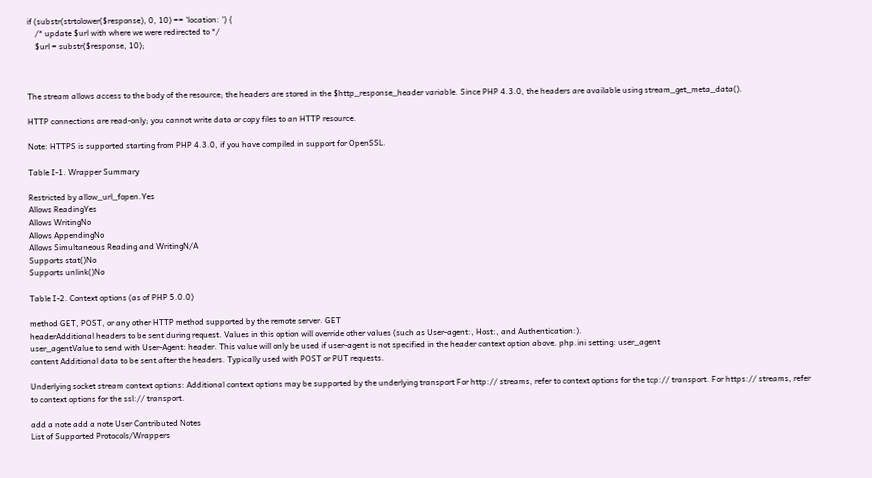if (substr(strtolower($response), 0, 10) == 'location: ') {
    /* update $url with where we were redirected to */
    $url = substr($response, 10);



The stream allows access to the body of the resource; the headers are stored in the $http_response_header variable. Since PHP 4.3.0, the headers are available using stream_get_meta_data().

HTTP connections are read-only; you cannot write data or copy files to an HTTP resource.

Note: HTTPS is supported starting from PHP 4.3.0, if you have compiled in support for OpenSSL.

Table I-1. Wrapper Summary

Restricted by allow_url_fopen.Yes
Allows ReadingYes
Allows WritingNo
Allows AppendingNo
Allows Simultaneous Reading and WritingN/A
Supports stat()No
Supports unlink()No

Table I-2. Context options (as of PHP 5.0.0)

method GET, POST, or any other HTTP method supported by the remote server. GET
headerAdditional headers to be sent during request. Values in this option will override other values (such as User-agent:, Host:, and Authentication:).
user_agentValue to send with User-Agent: header. This value will only be used if user-agent is not specified in the header context option above. php.ini setting: user_agent
content Additional data to be sent after the headers. Typically used with POST or PUT requests.

Underlying socket stream context options: Additional context options may be supported by the underlying transport For http:// streams, refer to context options for the tcp:// transport. For https:// streams, refer to context options for the ssl:// transport.

add a note add a note User Contributed Notes
List of Supported Protocols/Wrappers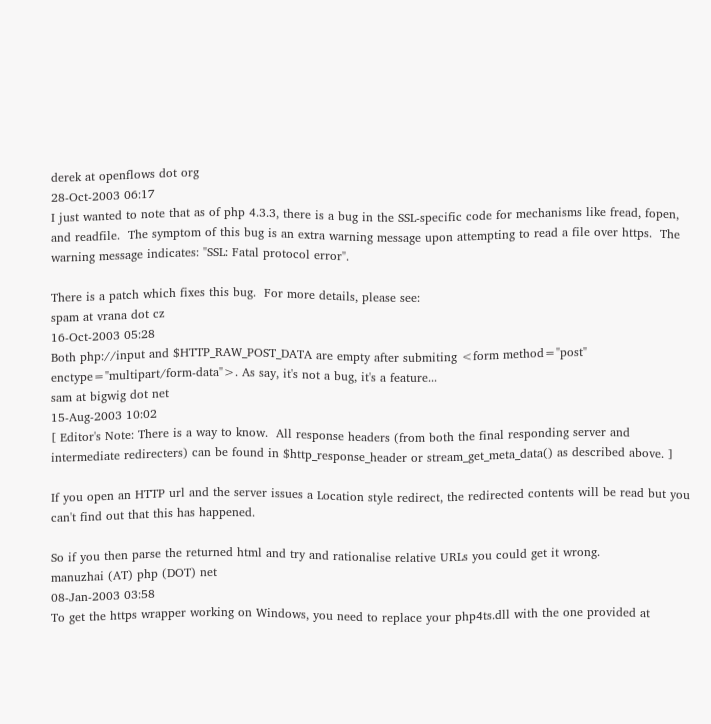derek at openflows dot org
28-Oct-2003 06:17
I just wanted to note that as of php 4.3.3, there is a bug in the SSL-specific code for mechanisms like fread, fopen, and readfile.  The symptom of this bug is an extra warning message upon attempting to read a file over https.  The warning message indicates: "SSL: Fatal protocol error".

There is a patch which fixes this bug.  For more details, please see:
spam at vrana dot cz
16-Oct-2003 05:28
Both php://input and $HTTP_RAW_POST_DATA are empty after submiting <form method="post" enctype="multipart/form-data">. As say, it's not a bug, it's a feature...
sam at bigwig dot net
15-Aug-2003 10:02
[ Editor's Note: There is a way to know.  All response headers (from both the final responding server and intermediate redirecters) can be found in $http_response_header or stream_get_meta_data() as described above. ]

If you open an HTTP url and the server issues a Location style redirect, the redirected contents will be read but you can't find out that this has happened.

So if you then parse the returned html and try and rationalise relative URLs you could get it wrong.
manuzhai (AT) php (DOT) net
08-Jan-2003 03:58
To get the https wrapper working on Windows, you need to replace your php4ts.dll with the one provided at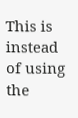This is instead of using the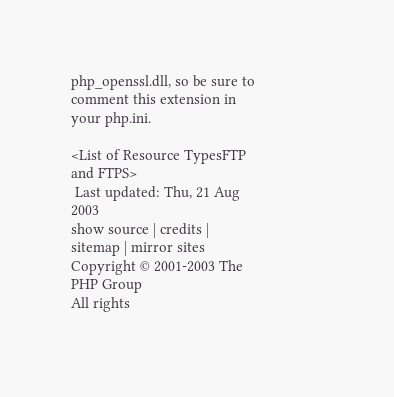php_openssl.dll, so be sure to comment this extension in your php.ini.

<List of Resource TypesFTP and FTPS>
 Last updated: Thu, 21 Aug 2003
show source | credits | sitemap | mirror sites
Copyright © 2001-2003 The PHP Group
All rights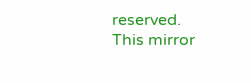reserved.
This mirror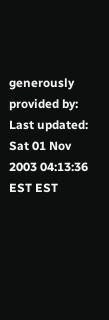generously provided by:
Last updated: Sat 01 Nov 2003 04:13:36 EST EST